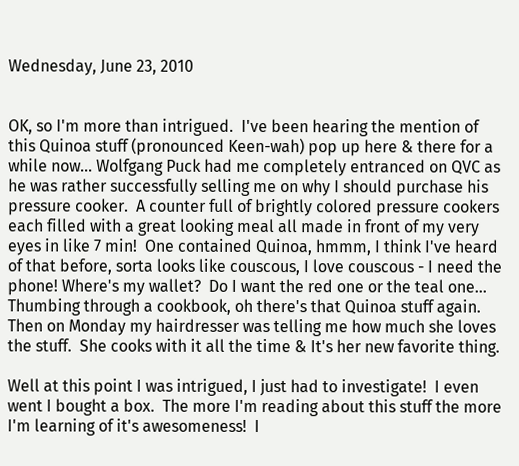Wednesday, June 23, 2010


OK, so I'm more than intrigued.  I've been hearing the mention of this Quinoa stuff (pronounced Keen-wah) pop up here & there for a while now... Wolfgang Puck had me completely entranced on QVC as he was rather successfully selling me on why I should purchase his pressure cooker.  A counter full of brightly colored pressure cookers each filled with a great looking meal all made in front of my very eyes in like 7 min!  One contained Quinoa, hmmm, I think I've heard of that before, sorta looks like couscous, I love couscous - I need the phone! Where's my wallet?  Do I want the red one or the teal one... Thumbing through a cookbook, oh there's that Quinoa stuff again.  Then on Monday my hairdresser was telling me how much she loves the stuff.  She cooks with it all the time & It's her new favorite thing.

Well at this point I was intrigued, I just had to investigate!  I even went I bought a box.  The more I'm reading about this stuff the more I'm learning of it's awesomeness!  I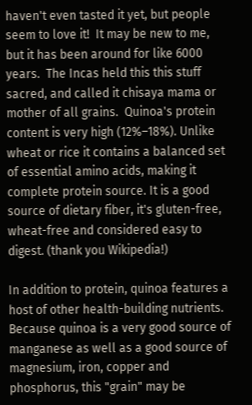haven't even tasted it yet, but people seem to love it!  It may be new to me, but it has been around for like 6000 years.  The Incas held this this stuff sacred, and called it chisaya mama or mother of all grains.  Quinoa's protein content is very high (12%–18%). Unlike wheat or rice it contains a balanced set of essential amino acids, making it complete protein source. It is a good source of dietary fiber, it's gluten-free, wheat-free and considered easy to digest. (thank you Wikipedia!)

In addition to protein, quinoa features a host of other health-building nutrients. Because quinoa is a very good source of manganese as well as a good source of magnesium, iron, copper and phosphorus, this "grain" may be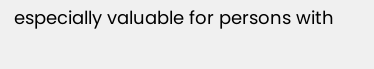especially valuable for persons with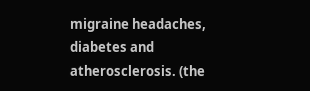migraine headaches, diabetes and atherosclerosis. (the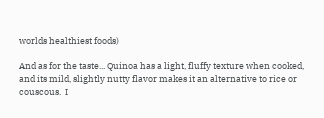worlds healthiest foods)

And as for the taste... Quinoa has a light, fluffy texture when cooked, and its mild, slightly nutty flavor makes it an alternative to rice or couscous.  I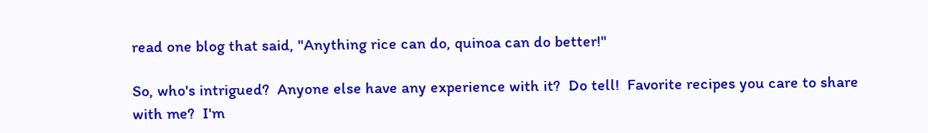read one blog that said, "Anything rice can do, quinoa can do better!"

So, who's intrigued?  Anyone else have any experience with it?  Do tell!  Favorite recipes you care to share with me?  I'm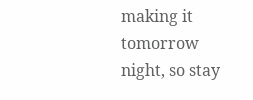making it tomorrow night, so stay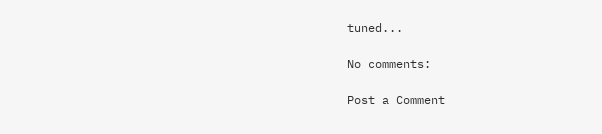tuned...

No comments:

Post a Comment